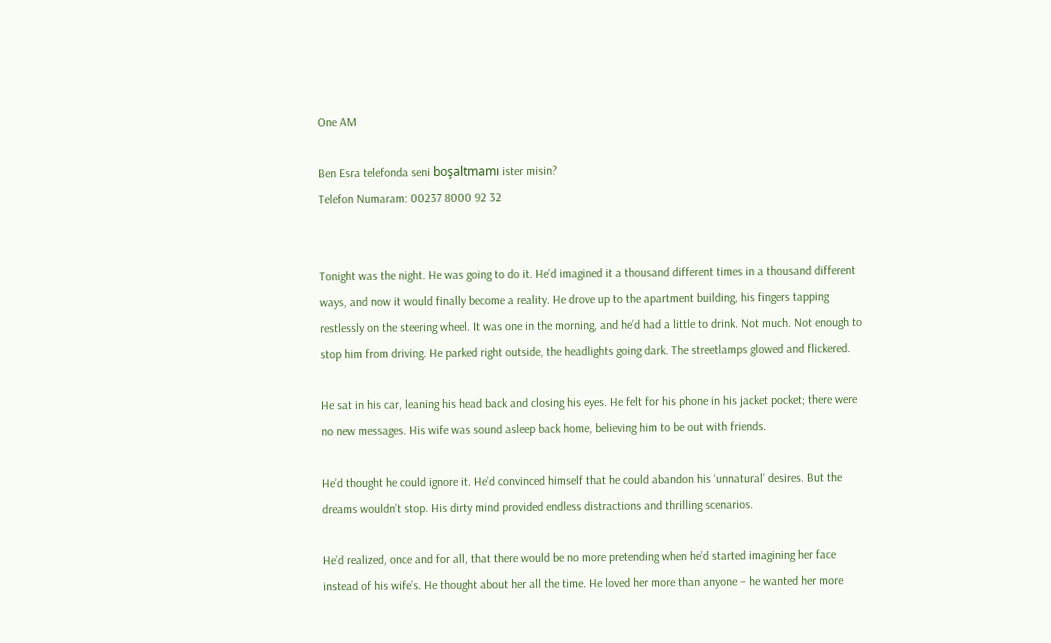One AM

Ben Esra telefonda seni boşaltmamı ister misin?
Telefon Numaram: 00237 8000 92 32


Tonight was the night. He was going to do it. He’d imagined it a thousand different times in a thousand different ways, and now it would finally become a reality. He drove up to the apartment building, his fingers tapping restlessly on the steering wheel. It was one in the morning, and he’d had a little to drink. Not much. Not enough to stop him from driving. He parked right outside, the headlights going dark. The streetlamps glowed and flickered.

He sat in his car, leaning his head back and closing his eyes. He felt for his phone in his jacket pocket; there were no new messages. His wife was sound asleep back home, believing him to be out with friends.

He’d thought he could ignore it. He’d convinced himself that he could abandon his ‘unnatural’ desires. But the dreams wouldn’t stop. His dirty mind provided endless distractions and thrilling scenarios.

He’d realized, once and for all, that there would be no more pretending when he’d started imagining her face instead of his wife’s. He thought about her all the time. He loved her more than anyone – he wanted her more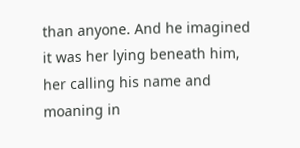than anyone. And he imagined it was her lying beneath him, her calling his name and moaning in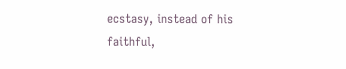ecstasy, instead of his faithful,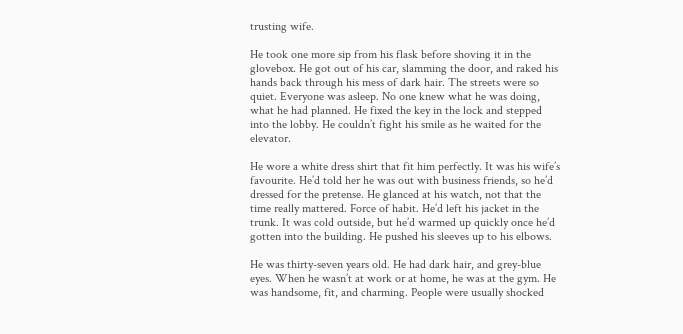trusting wife.

He took one more sip from his flask before shoving it in the glovebox. He got out of his car, slamming the door, and raked his hands back through his mess of dark hair. The streets were so quiet. Everyone was asleep. No one knew what he was doing, what he had planned. He fixed the key in the lock and stepped into the lobby. He couldn’t fight his smile as he waited for the elevator.

He wore a white dress shirt that fit him perfectly. It was his wife’s favourite. He’d told her he was out with business friends, so he’d dressed for the pretense. He glanced at his watch, not that the time really mattered. Force of habit. He’d left his jacket in the trunk. It was cold outside, but he’d warmed up quickly once he’d gotten into the building. He pushed his sleeves up to his elbows.

He was thirty-seven years old. He had dark hair, and grey-blue eyes. When he wasn’t at work or at home, he was at the gym. He was handsome, fit, and charming. People were usually shocked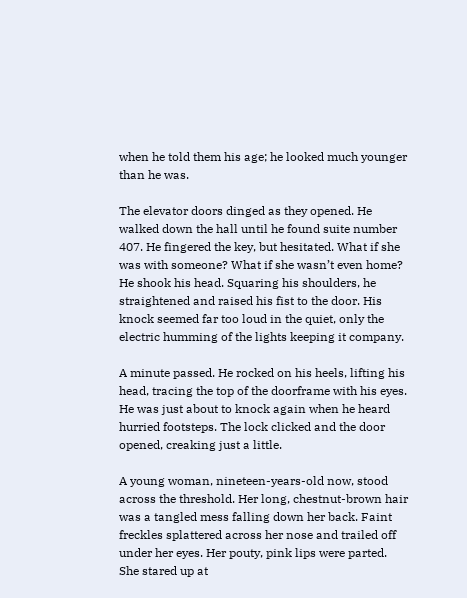when he told them his age; he looked much younger than he was.

The elevator doors dinged as they opened. He walked down the hall until he found suite number 407. He fingered the key, but hesitated. What if she was with someone? What if she wasn’t even home? He shook his head. Squaring his shoulders, he straightened and raised his fist to the door. His knock seemed far too loud in the quiet, only the electric humming of the lights keeping it company.

A minute passed. He rocked on his heels, lifting his head, tracing the top of the doorframe with his eyes. He was just about to knock again when he heard hurried footsteps. The lock clicked and the door opened, creaking just a little.

A young woman, nineteen-years-old now, stood across the threshold. Her long, chestnut-brown hair was a tangled mess falling down her back. Faint freckles splattered across her nose and trailed off under her eyes. Her pouty, pink lips were parted. She stared up at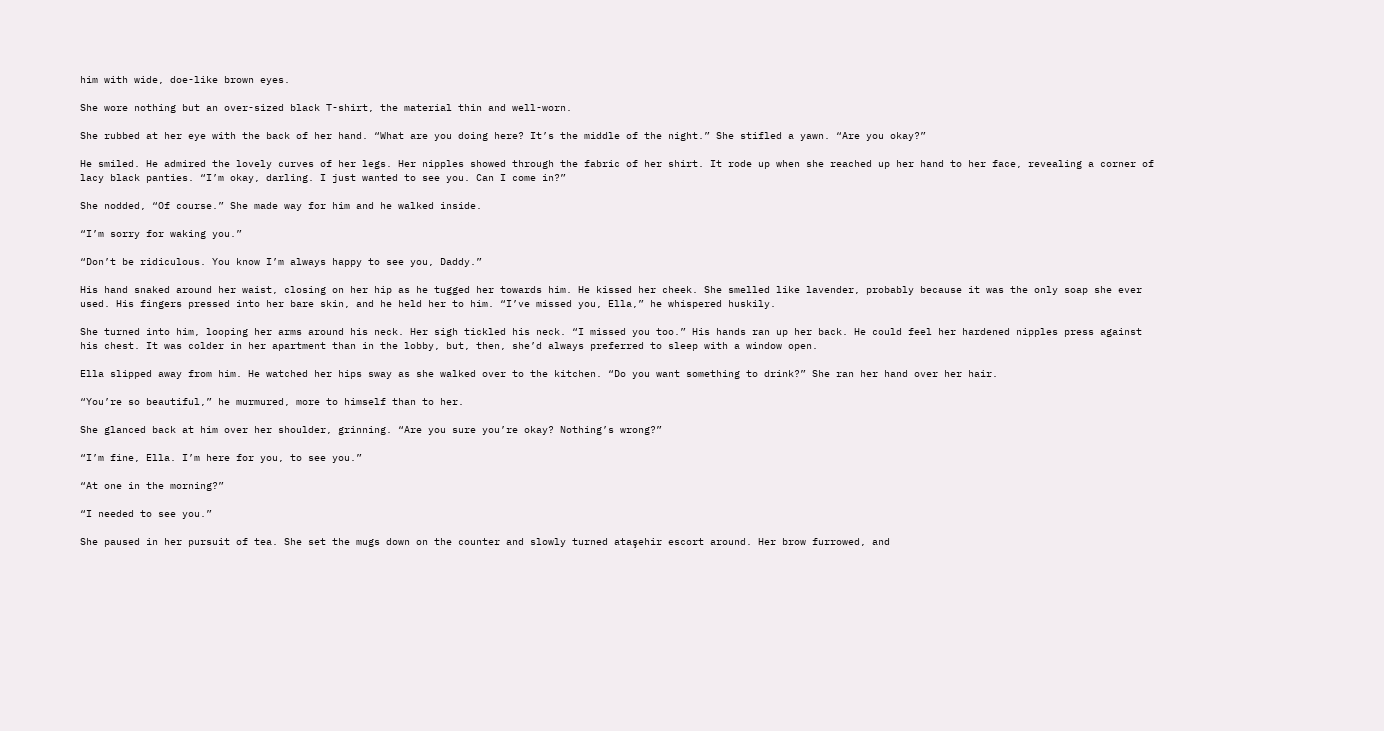him with wide, doe-like brown eyes.

She wore nothing but an over-sized black T-shirt, the material thin and well-worn.

She rubbed at her eye with the back of her hand. “What are you doing here? It’s the middle of the night.” She stifled a yawn. “Are you okay?”

He smiled. He admired the lovely curves of her legs. Her nipples showed through the fabric of her shirt. It rode up when she reached up her hand to her face, revealing a corner of lacy black panties. “I’m okay, darling. I just wanted to see you. Can I come in?”

She nodded, “Of course.” She made way for him and he walked inside.

“I’m sorry for waking you.”

“Don’t be ridiculous. You know I’m always happy to see you, Daddy.”

His hand snaked around her waist, closing on her hip as he tugged her towards him. He kissed her cheek. She smelled like lavender, probably because it was the only soap she ever used. His fingers pressed into her bare skin, and he held her to him. “I’ve missed you, Ella,” he whispered huskily.

She turned into him, looping her arms around his neck. Her sigh tickled his neck. “I missed you too.” His hands ran up her back. He could feel her hardened nipples press against his chest. It was colder in her apartment than in the lobby, but, then, she’d always preferred to sleep with a window open.

Ella slipped away from him. He watched her hips sway as she walked over to the kitchen. “Do you want something to drink?” She ran her hand over her hair.

“You’re so beautiful,” he murmured, more to himself than to her.

She glanced back at him over her shoulder, grinning. “Are you sure you’re okay? Nothing’s wrong?”

“I’m fine, Ella. I’m here for you, to see you.”

“At one in the morning?”

“I needed to see you.”

She paused in her pursuit of tea. She set the mugs down on the counter and slowly turned ataşehir escort around. Her brow furrowed, and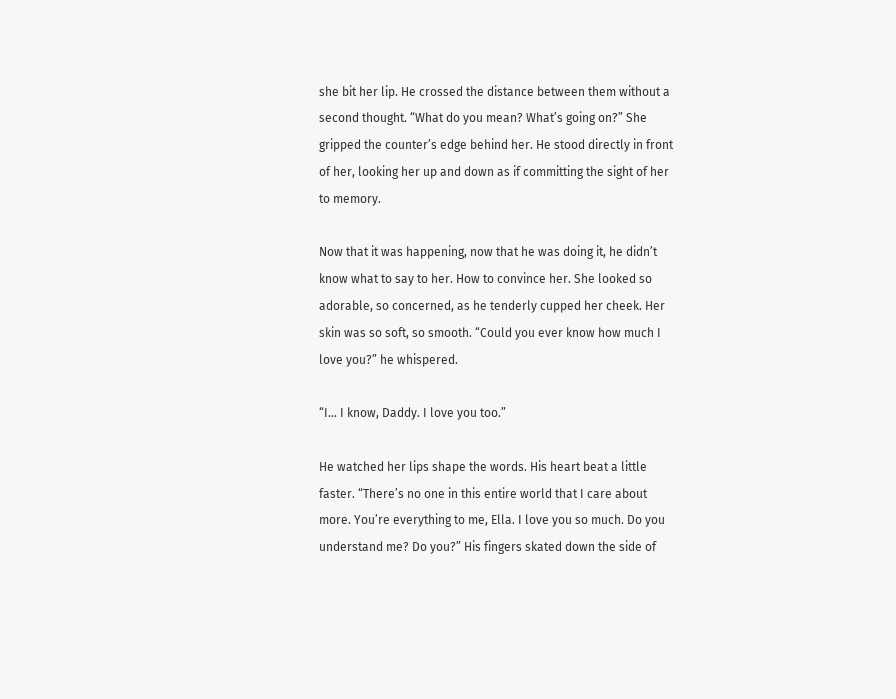she bit her lip. He crossed the distance between them without a second thought. “What do you mean? What’s going on?” She gripped the counter’s edge behind her. He stood directly in front of her, looking her up and down as if committing the sight of her to memory.

Now that it was happening, now that he was doing it, he didn’t know what to say to her. How to convince her. She looked so adorable, so concerned, as he tenderly cupped her cheek. Her skin was so soft, so smooth. “Could you ever know how much I love you?” he whispered.

“I… I know, Daddy. I love you too.”

He watched her lips shape the words. His heart beat a little faster. “There’s no one in this entire world that I care about more. You’re everything to me, Ella. I love you so much. Do you understand me? Do you?” His fingers skated down the side of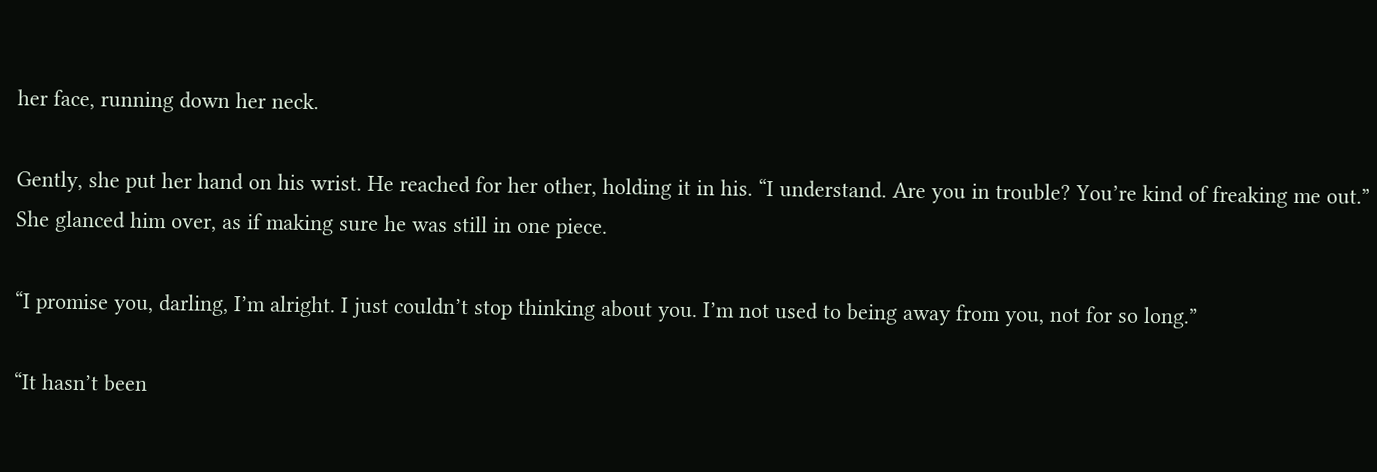her face, running down her neck.

Gently, she put her hand on his wrist. He reached for her other, holding it in his. “I understand. Are you in trouble? You’re kind of freaking me out.” She glanced him over, as if making sure he was still in one piece.

“I promise you, darling, I’m alright. I just couldn’t stop thinking about you. I’m not used to being away from you, not for so long.”

“It hasn’t been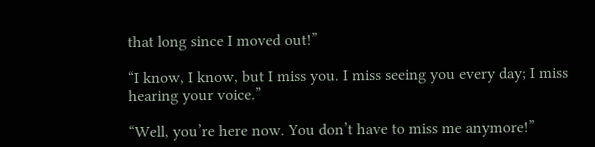that long since I moved out!”

“I know, I know, but I miss you. I miss seeing you every day; I miss hearing your voice.”

“Well, you’re here now. You don’t have to miss me anymore!”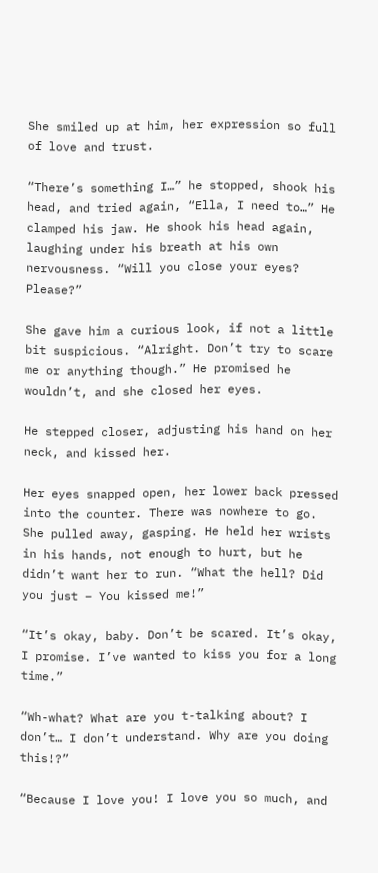She smiled up at him, her expression so full of love and trust.

“There’s something I…” he stopped, shook his head, and tried again, “Ella, I need to…” He clamped his jaw. He shook his head again, laughing under his breath at his own nervousness. “Will you close your eyes? Please?”

She gave him a curious look, if not a little bit suspicious. “Alright. Don’t try to scare me or anything though.” He promised he wouldn’t, and she closed her eyes.

He stepped closer, adjusting his hand on her neck, and kissed her.

Her eyes snapped open, her lower back pressed into the counter. There was nowhere to go. She pulled away, gasping. He held her wrists in his hands, not enough to hurt, but he didn’t want her to run. “What the hell? Did you just – You kissed me!”

“It’s okay, baby. Don’t be scared. It’s okay, I promise. I’ve wanted to kiss you for a long time.”

“Wh-what? What are you t-talking about? I don’t… I don’t understand. Why are you doing this!?”

“Because I love you! I love you so much, and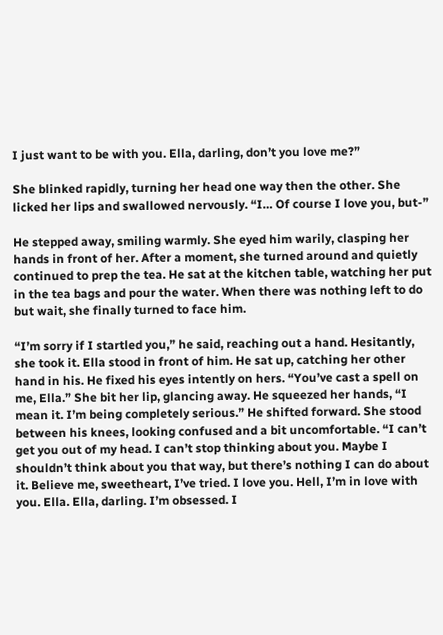I just want to be with you. Ella, darling, don’t you love me?”

She blinked rapidly, turning her head one way then the other. She licked her lips and swallowed nervously. “I… Of course I love you, but-”

He stepped away, smiling warmly. She eyed him warily, clasping her hands in front of her. After a moment, she turned around and quietly continued to prep the tea. He sat at the kitchen table, watching her put in the tea bags and pour the water. When there was nothing left to do but wait, she finally turned to face him.

“I’m sorry if I startled you,” he said, reaching out a hand. Hesitantly, she took it. Ella stood in front of him. He sat up, catching her other hand in his. He fixed his eyes intently on hers. “You’ve cast a spell on me, Ella.” She bit her lip, glancing away. He squeezed her hands, “I mean it. I’m being completely serious.” He shifted forward. She stood between his knees, looking confused and a bit uncomfortable. “I can’t get you out of my head. I can’t stop thinking about you. Maybe I shouldn’t think about you that way, but there’s nothing I can do about it. Believe me, sweetheart, I’ve tried. I love you. Hell, I’m in love with you. Ella. Ella, darling. I’m obsessed. I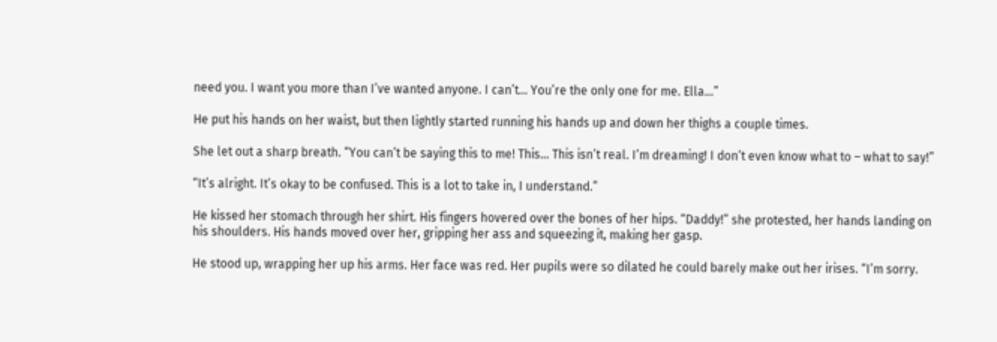need you. I want you more than I’ve wanted anyone. I can’t… You’re the only one for me. Ella…”

He put his hands on her waist, but then lightly started running his hands up and down her thighs a couple times.

She let out a sharp breath. “You can’t be saying this to me! This… This isn’t real. I’m dreaming! I don’t even know what to – what to say!”

“It’s alright. It’s okay to be confused. This is a lot to take in, I understand.”

He kissed her stomach through her shirt. His fingers hovered over the bones of her hips. “Daddy!” she protested, her hands landing on his shoulders. His hands moved over her, gripping her ass and squeezing it, making her gasp.

He stood up, wrapping her up his arms. Her face was red. Her pupils were so dilated he could barely make out her irises. “I’m sorry.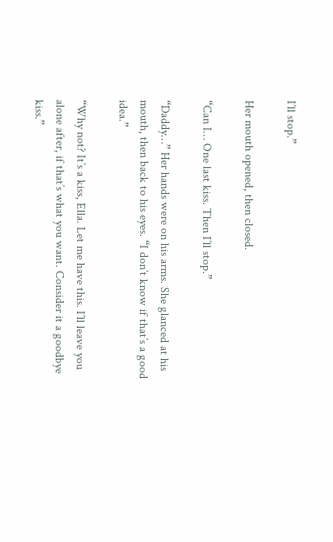I’ll stop.”

Her mouth opened, then closed.

“Can I… One last kiss. Then I’ll stop.”

“Daddy…” Her hands were on his arms. She glanced at his mouth, then back to his eyes. “I don’t know if that’s a good idea.”

“Why not? It’s a kiss, Ella. Let me have this. I’ll leave you alone after, if that’s what you want. Consider it a goodbye kiss.”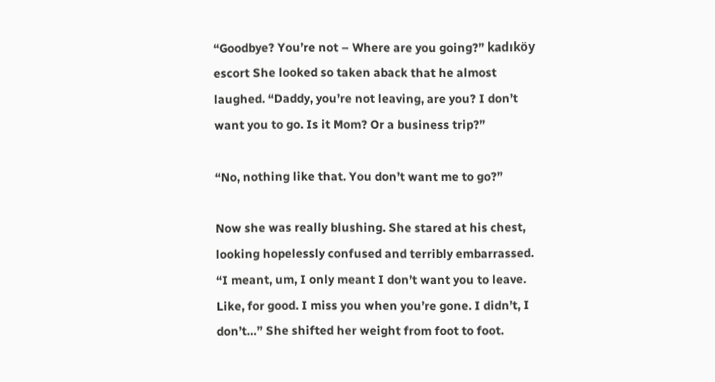“Goodbye? You’re not – Where are you going?” kadıköy escort She looked so taken aback that he almost laughed. “Daddy, you’re not leaving, are you? I don’t want you to go. Is it Mom? Or a business trip?”

“No, nothing like that. You don’t want me to go?”

Now she was really blushing. She stared at his chest, looking hopelessly confused and terribly embarrassed. “I meant, um, I only meant I don’t want you to leave. Like, for good. I miss you when you’re gone. I didn’t, I don’t…” She shifted her weight from foot to foot.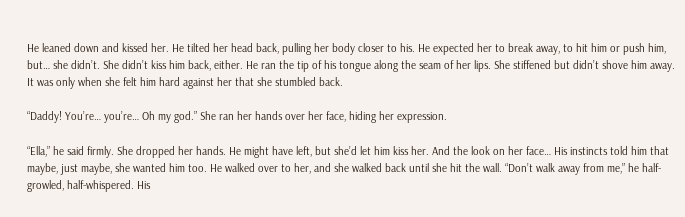He leaned down and kissed her. He tilted her head back, pulling her body closer to his. He expected her to break away, to hit him or push him, but… she didn’t. She didn’t kiss him back, either. He ran the tip of his tongue along the seam of her lips. She stiffened but didn’t shove him away. It was only when she felt him hard against her that she stumbled back.

“Daddy! You’re… you’re… Oh my god.” She ran her hands over her face, hiding her expression.

“Ella,” he said firmly. She dropped her hands. He might have left, but she’d let him kiss her. And the look on her face… His instincts told him that maybe, just maybe, she wanted him too. He walked over to her, and she walked back until she hit the wall. “Don’t walk away from me,” he half-growled, half-whispered. His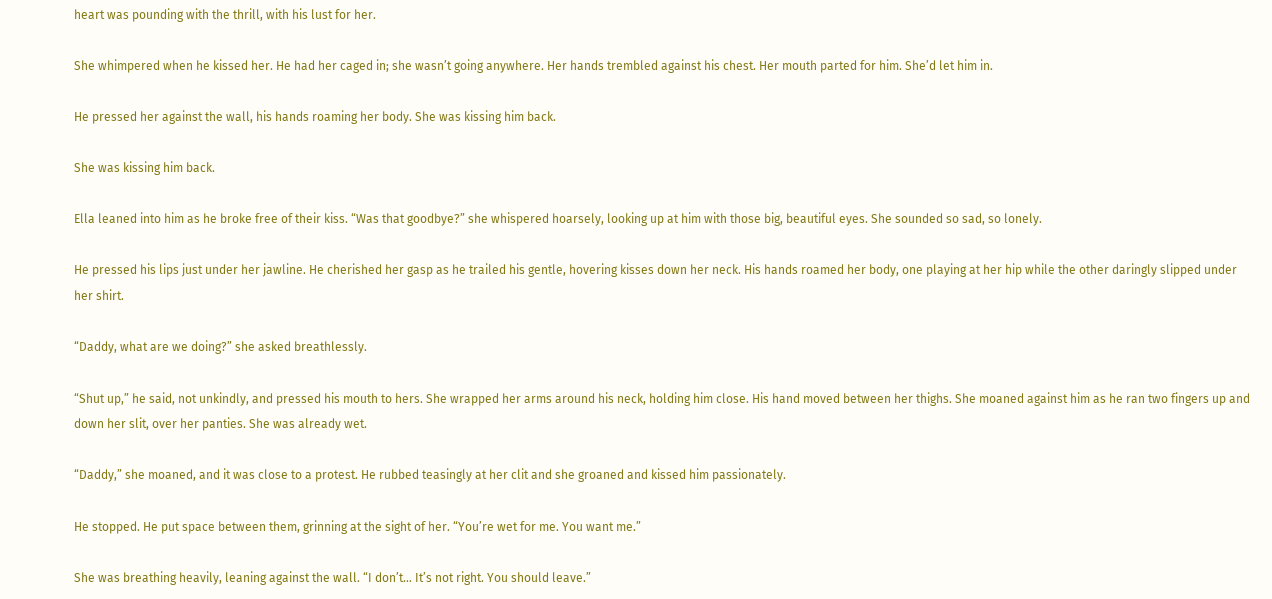heart was pounding with the thrill, with his lust for her.

She whimpered when he kissed her. He had her caged in; she wasn’t going anywhere. Her hands trembled against his chest. Her mouth parted for him. She’d let him in.

He pressed her against the wall, his hands roaming her body. She was kissing him back.

She was kissing him back.

Ella leaned into him as he broke free of their kiss. “Was that goodbye?” she whispered hoarsely, looking up at him with those big, beautiful eyes. She sounded so sad, so lonely.

He pressed his lips just under her jawline. He cherished her gasp as he trailed his gentle, hovering kisses down her neck. His hands roamed her body, one playing at her hip while the other daringly slipped under her shirt.

“Daddy, what are we doing?” she asked breathlessly.

“Shut up,” he said, not unkindly, and pressed his mouth to hers. She wrapped her arms around his neck, holding him close. His hand moved between her thighs. She moaned against him as he ran two fingers up and down her slit, over her panties. She was already wet.

“Daddy,” she moaned, and it was close to a protest. He rubbed teasingly at her clit and she groaned and kissed him passionately.

He stopped. He put space between them, grinning at the sight of her. “You’re wet for me. You want me.”

She was breathing heavily, leaning against the wall. “I don’t… It’s not right. You should leave.”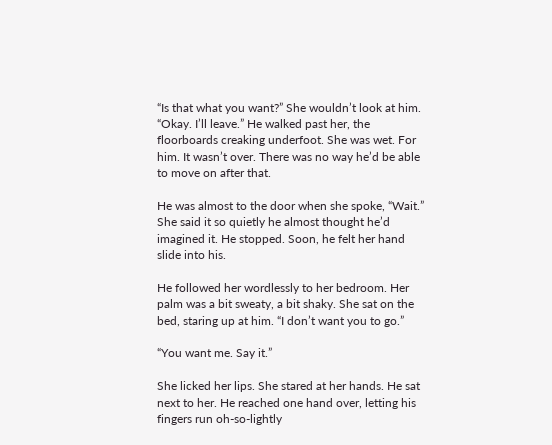“Is that what you want?” She wouldn’t look at him. “Okay. I’ll leave.” He walked past her, the floorboards creaking underfoot. She was wet. For him. It wasn’t over. There was no way he’d be able to move on after that.

He was almost to the door when she spoke, “Wait.” She said it so quietly he almost thought he’d imagined it. He stopped. Soon, he felt her hand slide into his.

He followed her wordlessly to her bedroom. Her palm was a bit sweaty, a bit shaky. She sat on the bed, staring up at him. “I don’t want you to go.”

“You want me. Say it.”

She licked her lips. She stared at her hands. He sat next to her. He reached one hand over, letting his fingers run oh-so-lightly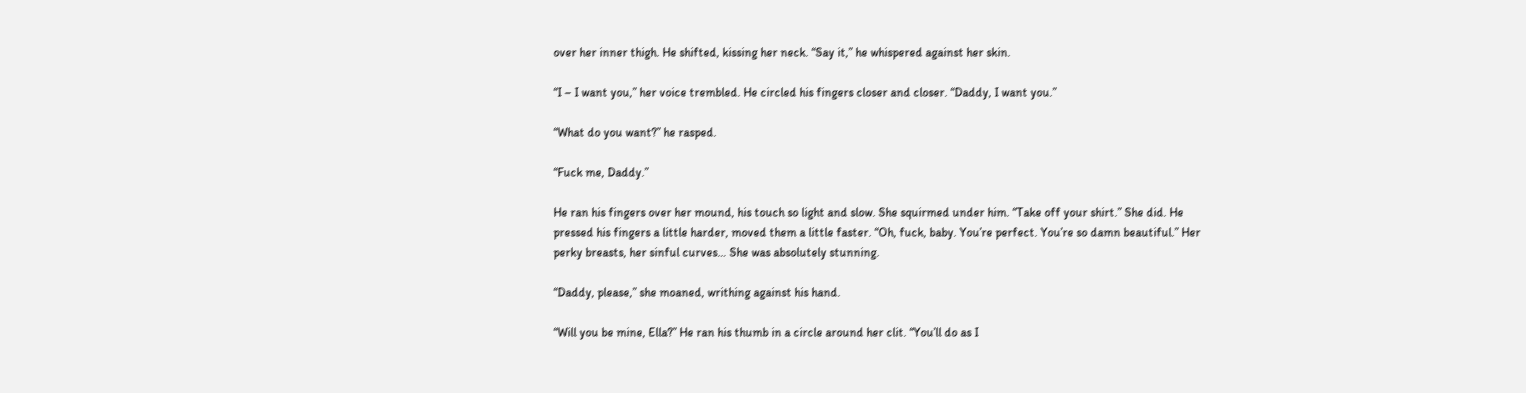over her inner thigh. He shifted, kissing her neck. “Say it,” he whispered against her skin.

“I – I want you,” her voice trembled. He circled his fingers closer and closer. “Daddy, I want you.”

“What do you want?” he rasped.

“Fuck me, Daddy.”

He ran his fingers over her mound, his touch so light and slow. She squirmed under him. “Take off your shirt.” She did. He pressed his fingers a little harder, moved them a little faster. “Oh, fuck, baby. You’re perfect. You’re so damn beautiful.” Her perky breasts, her sinful curves… She was absolutely stunning.

“Daddy, please,” she moaned, writhing against his hand.

“Will you be mine, Ella?” He ran his thumb in a circle around her clit. “You’ll do as I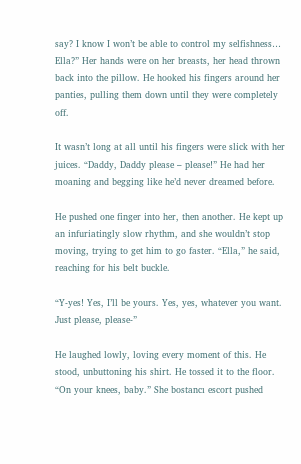say? I know I won’t be able to control my selfishness… Ella?” Her hands were on her breasts, her head thrown back into the pillow. He hooked his fingers around her panties, pulling them down until they were completely off.

It wasn’t long at all until his fingers were slick with her juices. “Daddy, Daddy please – please!” He had her moaning and begging like he’d never dreamed before.

He pushed one finger into her, then another. He kept up an infuriatingly slow rhythm, and she wouldn’t stop moving, trying to get him to go faster. “Ella,” he said, reaching for his belt buckle.

“Y-yes! Yes, I’ll be yours. Yes, yes, whatever you want. Just please, please-”

He laughed lowly, loving every moment of this. He stood, unbuttoning his shirt. He tossed it to the floor. “On your knees, baby.” She bostancı escort pushed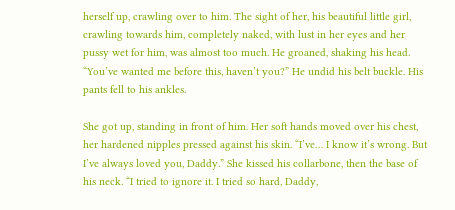herself up, crawling over to him. The sight of her, his beautiful little girl, crawling towards him, completely naked, with lust in her eyes and her pussy wet for him, was almost too much. He groaned, shaking his head. “You’ve wanted me before this, haven’t you?” He undid his belt buckle. His pants fell to his ankles.

She got up, standing in front of him. Her soft hands moved over his chest, her hardened nipples pressed against his skin. “I’ve… I know it’s wrong. But I’ve always loved you, Daddy.” She kissed his collarbone, then the base of his neck. “I tried to ignore it. I tried so hard, Daddy,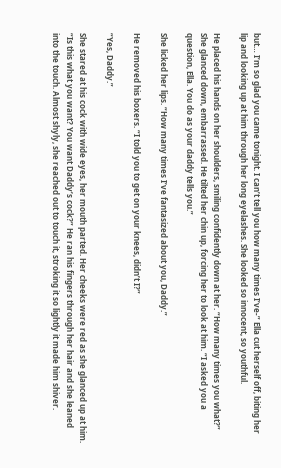but… I’m so glad you came tonight. I can’t tell you how many times I’ve-” Ella cut herself off, biting her lip and looking up at him through her long eyelashes. She looked so innocent, so youthful.

He placed his hands on her shoulders, smiling confidently down at her. “How many times you what?” She glanced down, embarrassed. He tilted her chin up, forcing her to look at him. “I asked you a question, Ella. You do as your daddy tells you.”

She licked her lips. “How many times I’ve fantasized about you, Daddy.”

He removed his boxers. “I told you to get on your knees, didn’t I?”

“Yes, Daddy.”

She stared at his cock with wide eyes, her mouth parted. Her cheeks were red as she glanced up at him. “Is this what you want? You want Daddy’s cock?” He ran his fingers through her hair and she leaned into the touch. Almost shyly, she reached out to touch it, stroking it so lightly it made him shiver.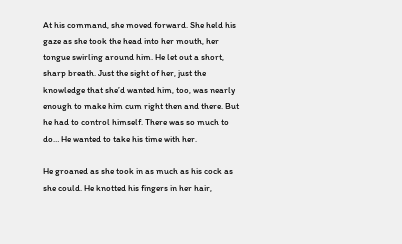At his command, she moved forward. She held his gaze as she took the head into her mouth, her tongue swirling around him. He let out a short, sharp breath. Just the sight of her, just the knowledge that she’d wanted him, too, was nearly enough to make him cum right then and there. But he had to control himself. There was so much to do… He wanted to take his time with her.

He groaned as she took in as much as his cock as she could. He knotted his fingers in her hair,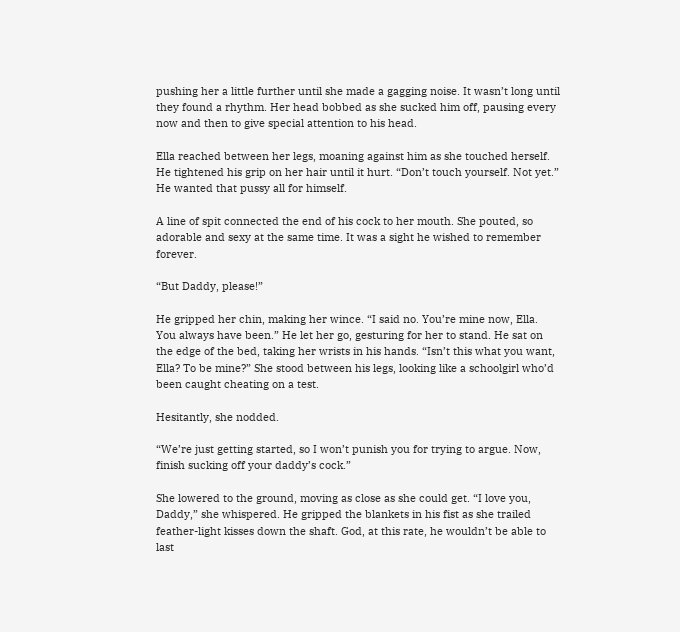pushing her a little further until she made a gagging noise. It wasn’t long until they found a rhythm. Her head bobbed as she sucked him off, pausing every now and then to give special attention to his head.

Ella reached between her legs, moaning against him as she touched herself. He tightened his grip on her hair until it hurt. “Don’t touch yourself. Not yet.” He wanted that pussy all for himself.

A line of spit connected the end of his cock to her mouth. She pouted, so adorable and sexy at the same time. It was a sight he wished to remember forever.

“But Daddy, please!”

He gripped her chin, making her wince. “I said no. You’re mine now, Ella. You always have been.” He let her go, gesturing for her to stand. He sat on the edge of the bed, taking her wrists in his hands. “Isn’t this what you want, Ella? To be mine?” She stood between his legs, looking like a schoolgirl who’d been caught cheating on a test.

Hesitantly, she nodded.

“We’re just getting started, so I won’t punish you for trying to argue. Now, finish sucking off your daddy’s cock.”

She lowered to the ground, moving as close as she could get. “I love you, Daddy,” she whispered. He gripped the blankets in his fist as she trailed feather-light kisses down the shaft. God, at this rate, he wouldn’t be able to last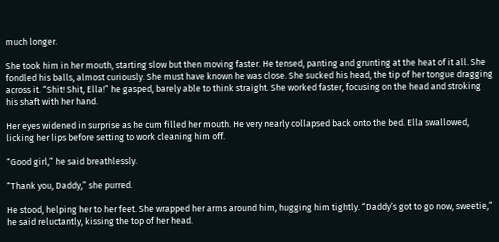much longer.

She took him in her mouth, starting slow but then moving faster. He tensed, panting and grunting at the heat of it all. She fondled his balls, almost curiously. She must have known he was close. She sucked his head, the tip of her tongue dragging across it. “Shit! Shit, Ella!” he gasped, barely able to think straight. She worked faster, focusing on the head and stroking his shaft with her hand.

Her eyes widened in surprise as he cum filled her mouth. He very nearly collapsed back onto the bed. Ella swallowed, licking her lips before setting to work cleaning him off.

“Good girl,” he said breathlessly.

“Thank you, Daddy,” she purred.

He stood, helping her to her feet. She wrapped her arms around him, hugging him tightly. “Daddy’s got to go now, sweetie,” he said reluctantly, kissing the top of her head.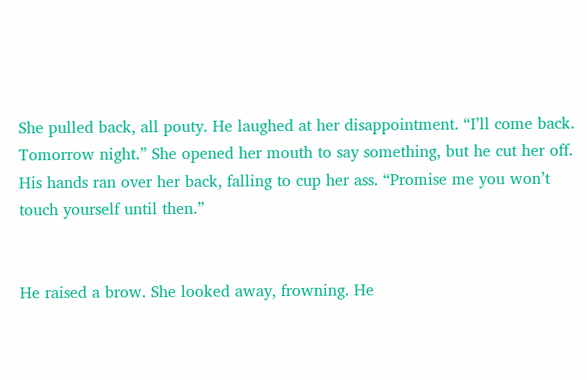She pulled back, all pouty. He laughed at her disappointment. “I’ll come back. Tomorrow night.” She opened her mouth to say something, but he cut her off. His hands ran over her back, falling to cup her ass. “Promise me you won’t touch yourself until then.”


He raised a brow. She looked away, frowning. He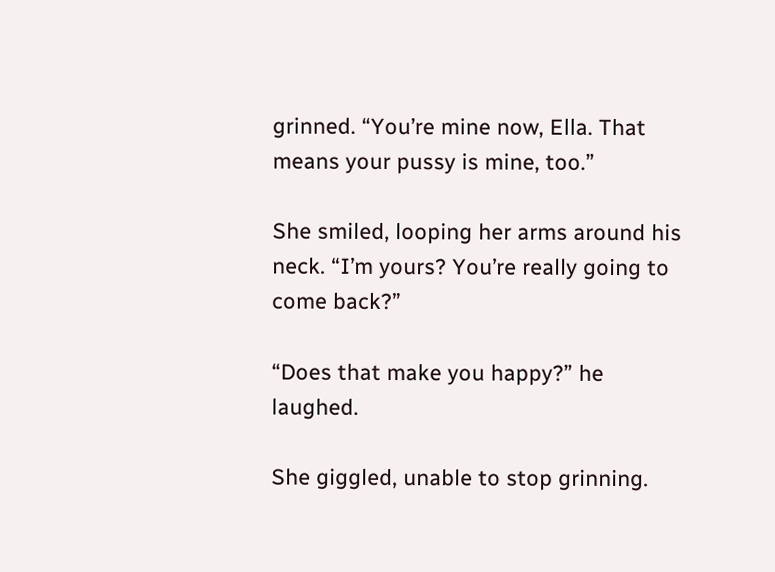grinned. “You’re mine now, Ella. That means your pussy is mine, too.”

She smiled, looping her arms around his neck. “I’m yours? You’re really going to come back?”

“Does that make you happy?” he laughed.

She giggled, unable to stop grinning.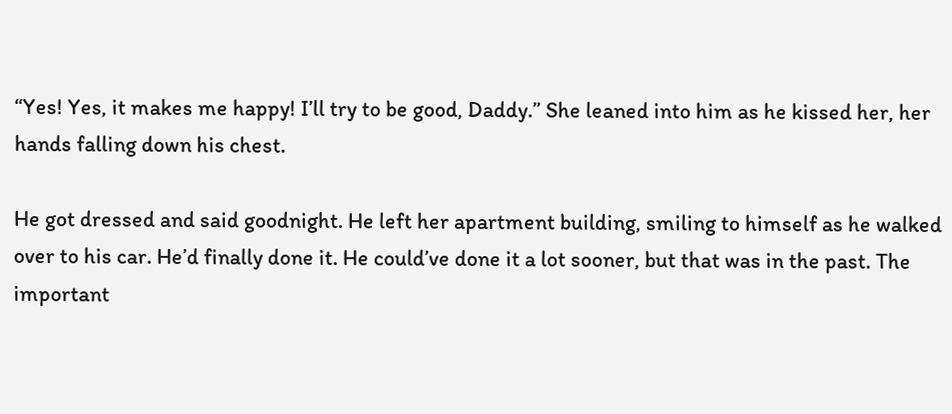“Yes! Yes, it makes me happy! I’ll try to be good, Daddy.” She leaned into him as he kissed her, her hands falling down his chest.

He got dressed and said goodnight. He left her apartment building, smiling to himself as he walked over to his car. He’d finally done it. He could’ve done it a lot sooner, but that was in the past. The important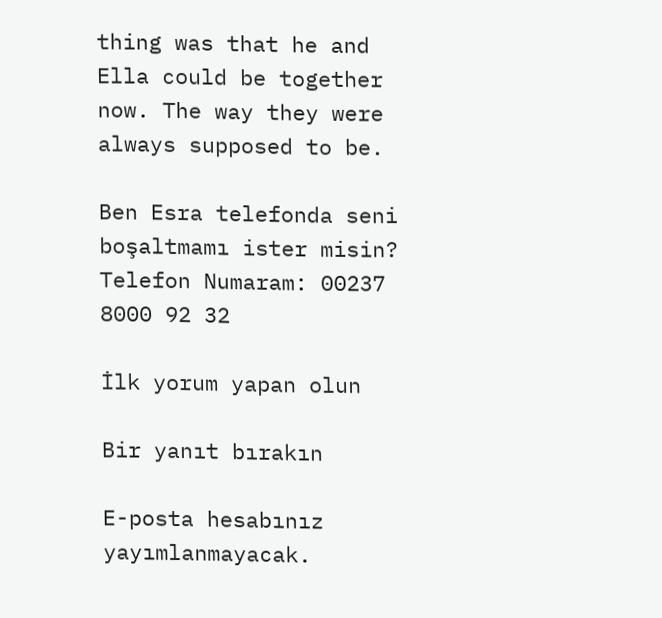thing was that he and Ella could be together now. The way they were always supposed to be.

Ben Esra telefonda seni boşaltmamı ister misin?
Telefon Numaram: 00237 8000 92 32

İlk yorum yapan olun

Bir yanıt bırakın

E-posta hesabınız yayımlanmayacak.